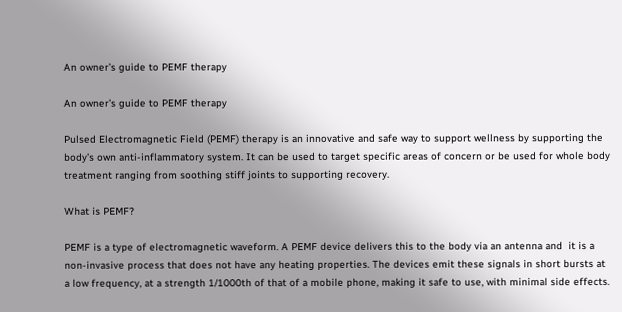An owner’s guide to PEMF therapy

An owner’s guide to PEMF therapy

Pulsed Electromagnetic Field (PEMF) therapy is an innovative and safe way to support wellness by supporting the body’s own anti-inflammatory system. It can be used to target specific areas of concern or be used for whole body treatment ranging from soothing stiff joints to supporting recovery.

What is PEMF?

PEMF is a type of electromagnetic waveform. A PEMF device delivers this to the body via an antenna and  it is a non-invasive process that does not have any heating properties. The devices emit these signals in short bursts at a low frequency, at a strength 1/1000th of that of a mobile phone, making it safe to use, with minimal side effects.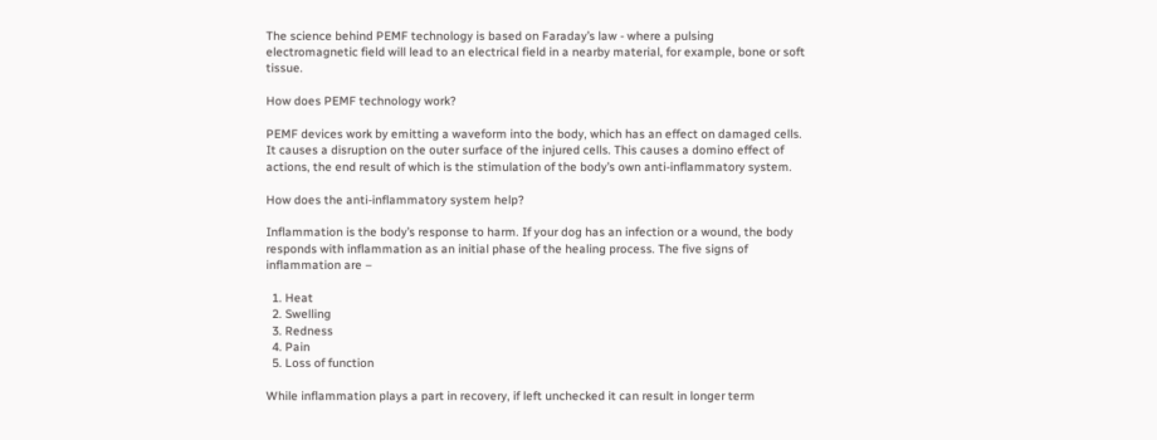The science behind PEMF technology is based on Faraday’s law - where a pulsing electromagnetic field will lead to an electrical field in a nearby material, for example, bone or soft tissue.

How does PEMF technology work?

PEMF devices work by emitting a waveform into the body, which has an effect on damaged cells. It causes a disruption on the outer surface of the injured cells. This causes a domino effect of actions, the end result of which is the stimulation of the body’s own anti-inflammatory system.

How does the anti-inflammatory system help?

Inflammation is the body’s response to harm. If your dog has an infection or a wound, the body responds with inflammation as an initial phase of the healing process. The five signs of inflammation are –

  1. Heat
  2. Swelling
  3. Redness
  4. Pain
  5. Loss of function

While inflammation plays a part in recovery, if left unchecked it can result in longer term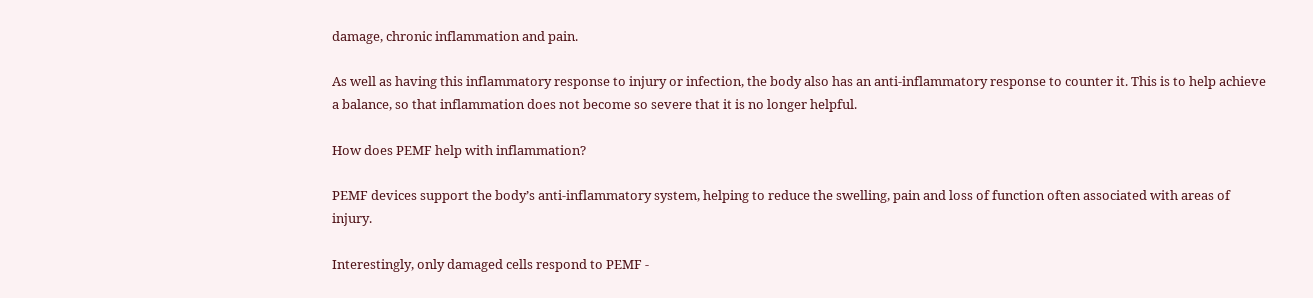damage, chronic inflammation and pain.

As well as having this inflammatory response to injury or infection, the body also has an anti-inflammatory response to counter it. This is to help achieve a balance, so that inflammation does not become so severe that it is no longer helpful.

How does PEMF help with inflammation?

PEMF devices support the body’s anti-inflammatory system, helping to reduce the swelling, pain and loss of function often associated with areas of injury.

Interestingly, only damaged cells respond to PEMF -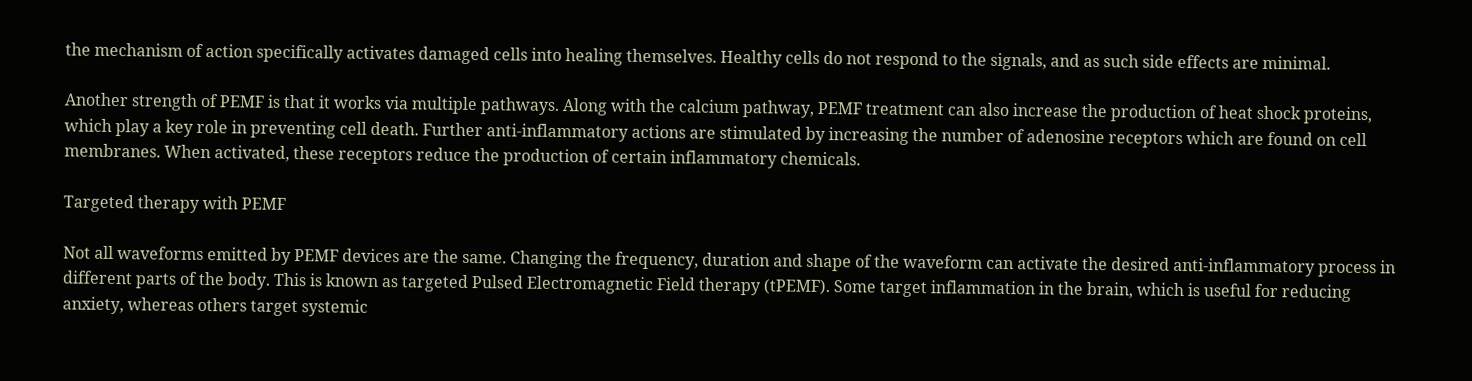the mechanism of action specifically activates damaged cells into healing themselves. Healthy cells do not respond to the signals, and as such side effects are minimal.

Another strength of PEMF is that it works via multiple pathways. Along with the calcium pathway, PEMF treatment can also increase the production of heat shock proteins, which play a key role in preventing cell death. Further anti-inflammatory actions are stimulated by increasing the number of adenosine receptors which are found on cell membranes. When activated, these receptors reduce the production of certain inflammatory chemicals.

Targeted therapy with PEMF

Not all waveforms emitted by PEMF devices are the same. Changing the frequency, duration and shape of the waveform can activate the desired anti-inflammatory process in different parts of the body. This is known as targeted Pulsed Electromagnetic Field therapy (tPEMF). Some target inflammation in the brain, which is useful for reducing anxiety, whereas others target systemic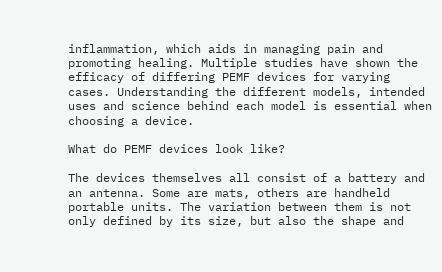inflammation, which aids in managing pain and promoting healing. Multiple studies have shown the efficacy of differing PEMF devices for varying cases. Understanding the different models, intended uses and science behind each model is essential when choosing a device.

What do PEMF devices look like?

The devices themselves all consist of a battery and an antenna. Some are mats, others are handheld portable units. The variation between them is not only defined by its size, but also the shape and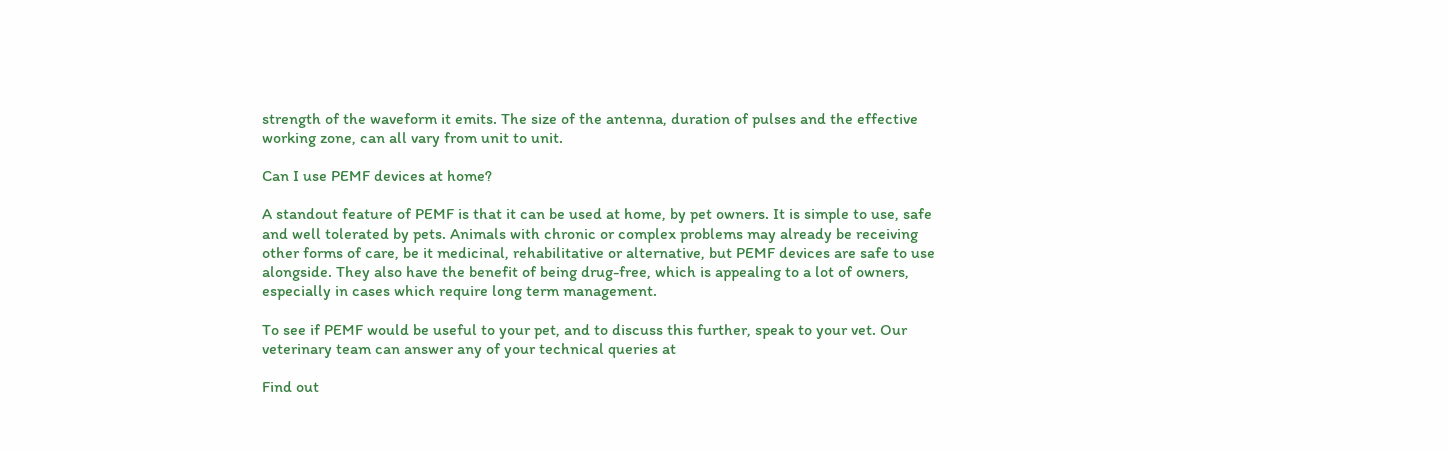strength of the waveform it emits. The size of the antenna, duration of pulses and the effective working zone, can all vary from unit to unit.

Can I use PEMF devices at home?

A standout feature of PEMF is that it can be used at home, by pet owners. It is simple to use, safe and well tolerated by pets. Animals with chronic or complex problems may already be receiving other forms of care, be it medicinal, rehabilitative or alternative, but PEMF devices are safe to use alongside. They also have the benefit of being drug-free, which is appealing to a lot of owners, especially in cases which require long term management.

To see if PEMF would be useful to your pet, and to discuss this further, speak to your vet. Our veterinary team can answer any of your technical queries at

Find out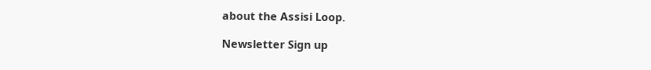about the Assisi Loop.

Newsletter Sign up